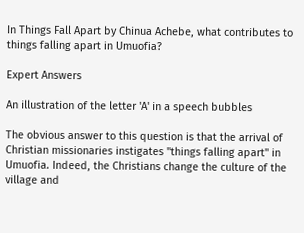In Things Fall Apart by Chinua Achebe, what contributes to things falling apart in Umuofia?

Expert Answers

An illustration of the letter 'A' in a speech bubbles

The obvious answer to this question is that the arrival of Christian missionaries instigates "things falling apart" in Umuofia. Indeed, the Christians change the culture of the village and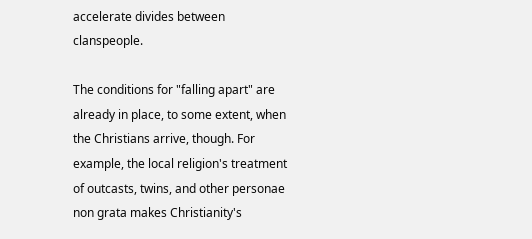accelerate divides between clanspeople.

The conditions for "falling apart" are already in place, to some extent, when the Christians arrive, though. For example, the local religion's treatment of outcasts, twins, and other personae non grata makes Christianity's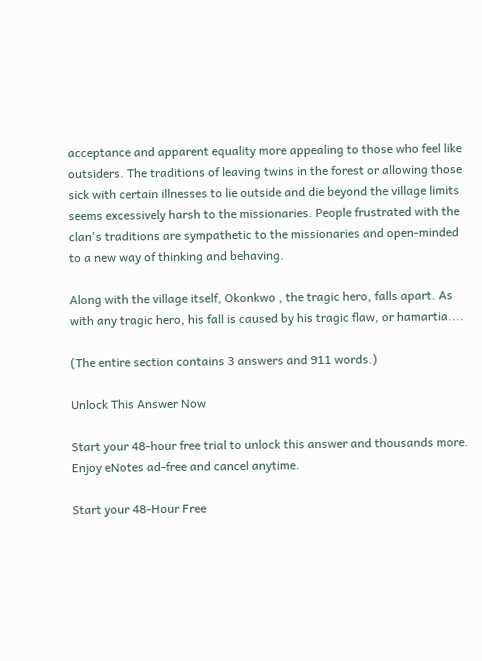acceptance and apparent equality more appealing to those who feel like outsiders. The traditions of leaving twins in the forest or allowing those sick with certain illnesses to lie outside and die beyond the village limits seems excessively harsh to the missionaries. People frustrated with the clan's traditions are sympathetic to the missionaries and open-minded to a new way of thinking and behaving.

Along with the village itself, Okonkwo , the tragic hero, falls apart. As with any tragic hero, his fall is caused by his tragic flaw, or hamartia....

(The entire section contains 3 answers and 911 words.)

Unlock This Answer Now

Start your 48-hour free trial to unlock this answer and thousands more. Enjoy eNotes ad-free and cancel anytime.

Start your 48-Hour Free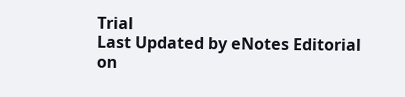Trial
Last Updated by eNotes Editorial on